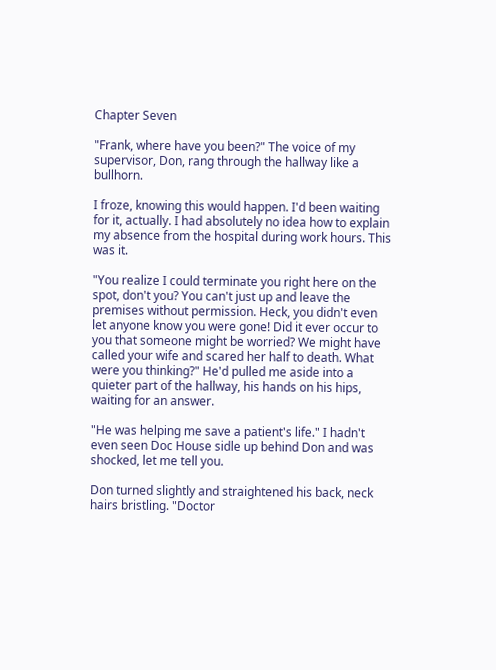Chapter Seven

"Frank, where have you been?" The voice of my supervisor, Don, rang through the hallway like a bullhorn.

I froze, knowing this would happen. I'd been waiting for it, actually. I had absolutely no idea how to explain my absence from the hospital during work hours. This was it.

"You realize I could terminate you right here on the spot, don't you? You can't just up and leave the premises without permission. Heck, you didn't even let anyone know you were gone! Did it ever occur to you that someone might be worried? We might have called your wife and scared her half to death. What were you thinking?" He'd pulled me aside into a quieter part of the hallway, his hands on his hips, waiting for an answer.

"He was helping me save a patient's life." I hadn't even seen Doc House sidle up behind Don and was shocked, let me tell you.

Don turned slightly and straightened his back, neck hairs bristling. "Doctor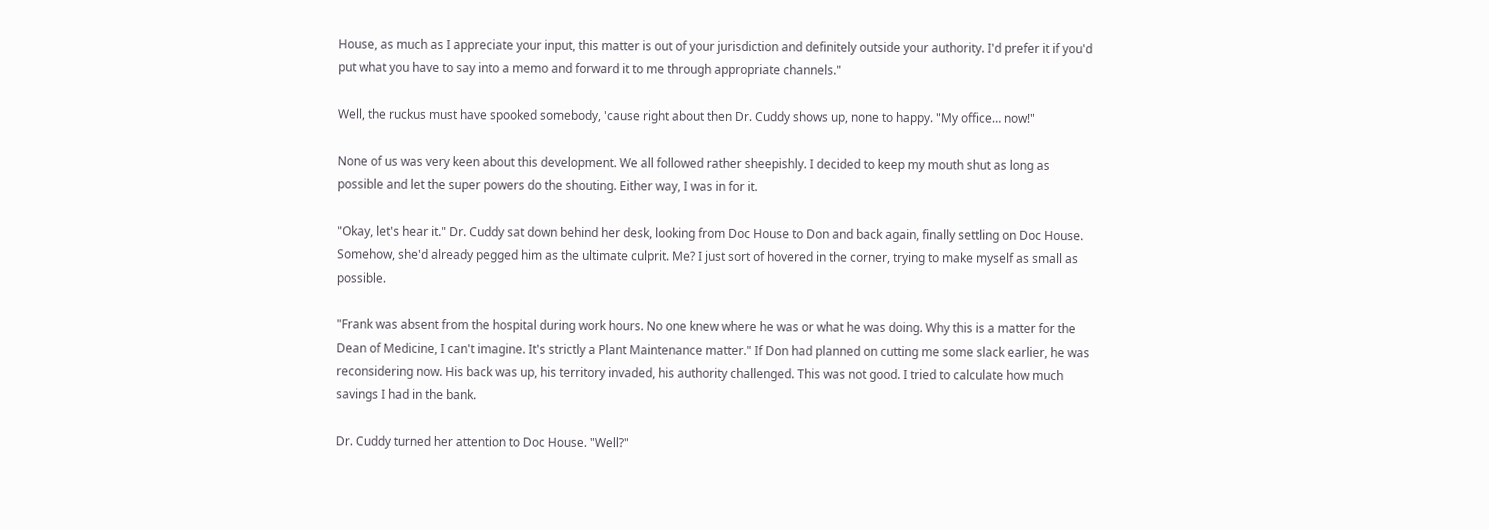House, as much as I appreciate your input, this matter is out of your jurisdiction and definitely outside your authority. I'd prefer it if you'd put what you have to say into a memo and forward it to me through appropriate channels."

Well, the ruckus must have spooked somebody, 'cause right about then Dr. Cuddy shows up, none to happy. "My office… now!"

None of us was very keen about this development. We all followed rather sheepishly. I decided to keep my mouth shut as long as possible and let the super powers do the shouting. Either way, I was in for it.

"Okay, let's hear it." Dr. Cuddy sat down behind her desk, looking from Doc House to Don and back again, finally settling on Doc House. Somehow, she'd already pegged him as the ultimate culprit. Me? I just sort of hovered in the corner, trying to make myself as small as possible.

"Frank was absent from the hospital during work hours. No one knew where he was or what he was doing. Why this is a matter for the Dean of Medicine, I can't imagine. It's strictly a Plant Maintenance matter." If Don had planned on cutting me some slack earlier, he was reconsidering now. His back was up, his territory invaded, his authority challenged. This was not good. I tried to calculate how much savings I had in the bank.

Dr. Cuddy turned her attention to Doc House. "Well?"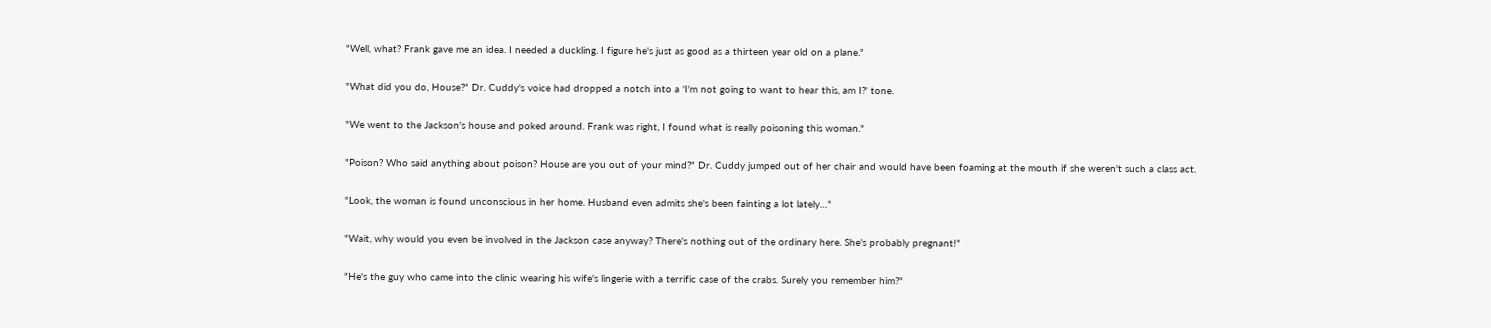"Well, what? Frank gave me an idea. I needed a duckling. I figure he's just as good as a thirteen year old on a plane."

"What did you do, House?" Dr. Cuddy's voice had dropped a notch into a 'I'm not going to want to hear this, am I?' tone.

"We went to the Jackson's house and poked around. Frank was right, I found what is really poisoning this woman."

"Poison? Who said anything about poison? House are you out of your mind?" Dr. Cuddy jumped out of her chair and would have been foaming at the mouth if she weren't such a class act.

"Look, the woman is found unconscious in her home. Husband even admits she's been fainting a lot lately…"

"Wait, why would you even be involved in the Jackson case anyway? There's nothing out of the ordinary here. She's probably pregnant!"

"He's the guy who came into the clinic wearing his wife's lingerie with a terrific case of the crabs. Surely you remember him?"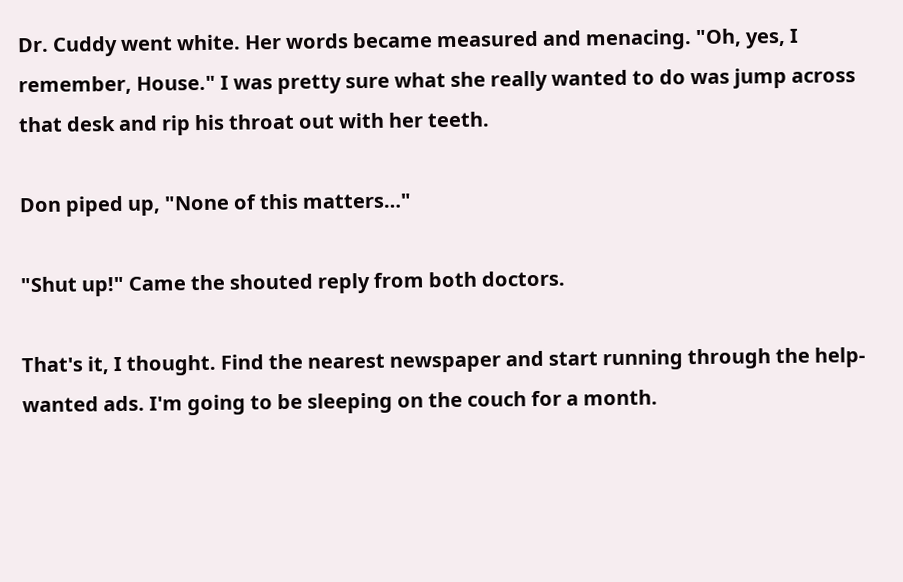Dr. Cuddy went white. Her words became measured and menacing. "Oh, yes, I remember, House." I was pretty sure what she really wanted to do was jump across that desk and rip his throat out with her teeth.

Don piped up, "None of this matters…"

"Shut up!" Came the shouted reply from both doctors.

That's it, I thought. Find the nearest newspaper and start running through the help-wanted ads. I'm going to be sleeping on the couch for a month.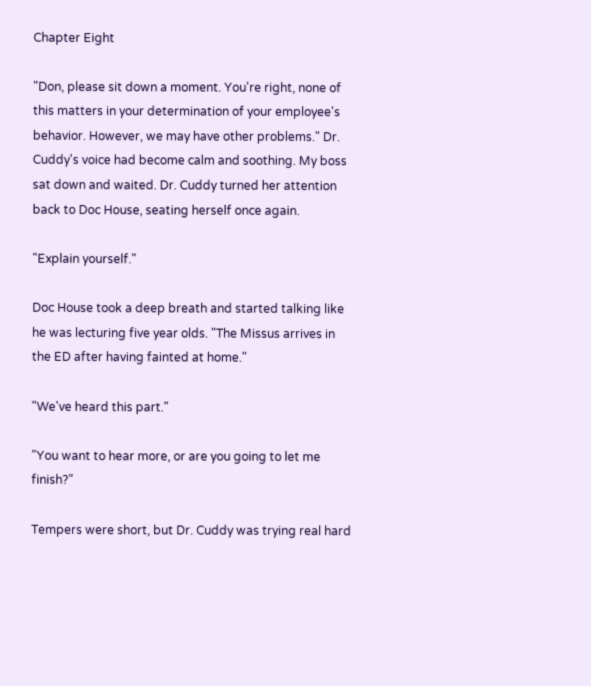Chapter Eight

"Don, please sit down a moment. You're right, none of this matters in your determination of your employee's behavior. However, we may have other problems." Dr. Cuddy's voice had become calm and soothing. My boss sat down and waited. Dr. Cuddy turned her attention back to Doc House, seating herself once again.

"Explain yourself."

Doc House took a deep breath and started talking like he was lecturing five year olds. "The Missus arrives in the ED after having fainted at home."

"We've heard this part."

"You want to hear more, or are you going to let me finish?"

Tempers were short, but Dr. Cuddy was trying real hard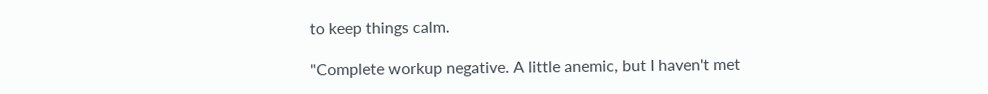to keep things calm.

"Complete workup negative. A little anemic, but I haven't met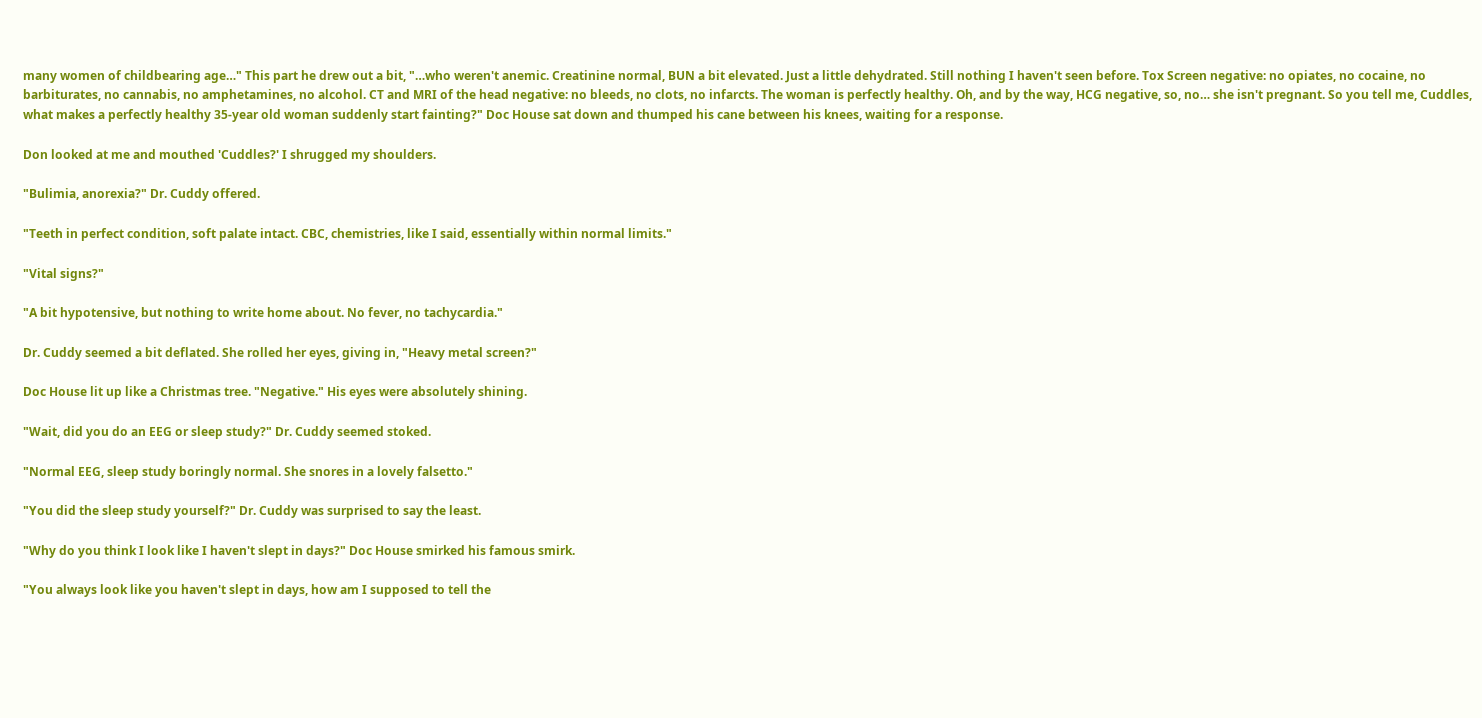many women of childbearing age…" This part he drew out a bit, "…who weren't anemic. Creatinine normal, BUN a bit elevated. Just a little dehydrated. Still nothing I haven't seen before. Tox Screen negative: no opiates, no cocaine, no barbiturates, no cannabis, no amphetamines, no alcohol. CT and MRI of the head negative: no bleeds, no clots, no infarcts. The woman is perfectly healthy. Oh, and by the way, HCG negative, so, no… she isn't pregnant. So you tell me, Cuddles, what makes a perfectly healthy 35-year old woman suddenly start fainting?" Doc House sat down and thumped his cane between his knees, waiting for a response.

Don looked at me and mouthed 'Cuddles?' I shrugged my shoulders.

"Bulimia, anorexia?" Dr. Cuddy offered.

"Teeth in perfect condition, soft palate intact. CBC, chemistries, like I said, essentially within normal limits."

"Vital signs?"

"A bit hypotensive, but nothing to write home about. No fever, no tachycardia."

Dr. Cuddy seemed a bit deflated. She rolled her eyes, giving in, "Heavy metal screen?"

Doc House lit up like a Christmas tree. "Negative." His eyes were absolutely shining.

"Wait, did you do an EEG or sleep study?" Dr. Cuddy seemed stoked.

"Normal EEG, sleep study boringly normal. She snores in a lovely falsetto."

"You did the sleep study yourself?" Dr. Cuddy was surprised to say the least.

"Why do you think I look like I haven't slept in days?" Doc House smirked his famous smirk.

"You always look like you haven't slept in days, how am I supposed to tell the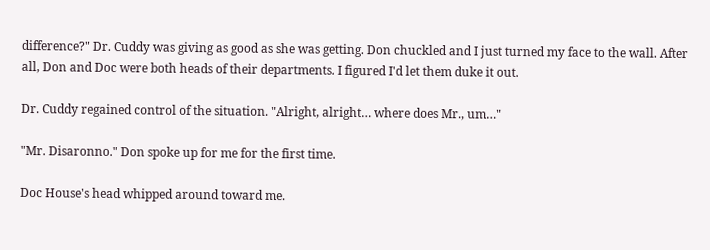difference?" Dr. Cuddy was giving as good as she was getting. Don chuckled and I just turned my face to the wall. After all, Don and Doc were both heads of their departments. I figured I'd let them duke it out.

Dr. Cuddy regained control of the situation. "Alright, alright… where does Mr., um…"

"Mr. Disaronno." Don spoke up for me for the first time.

Doc House's head whipped around toward me.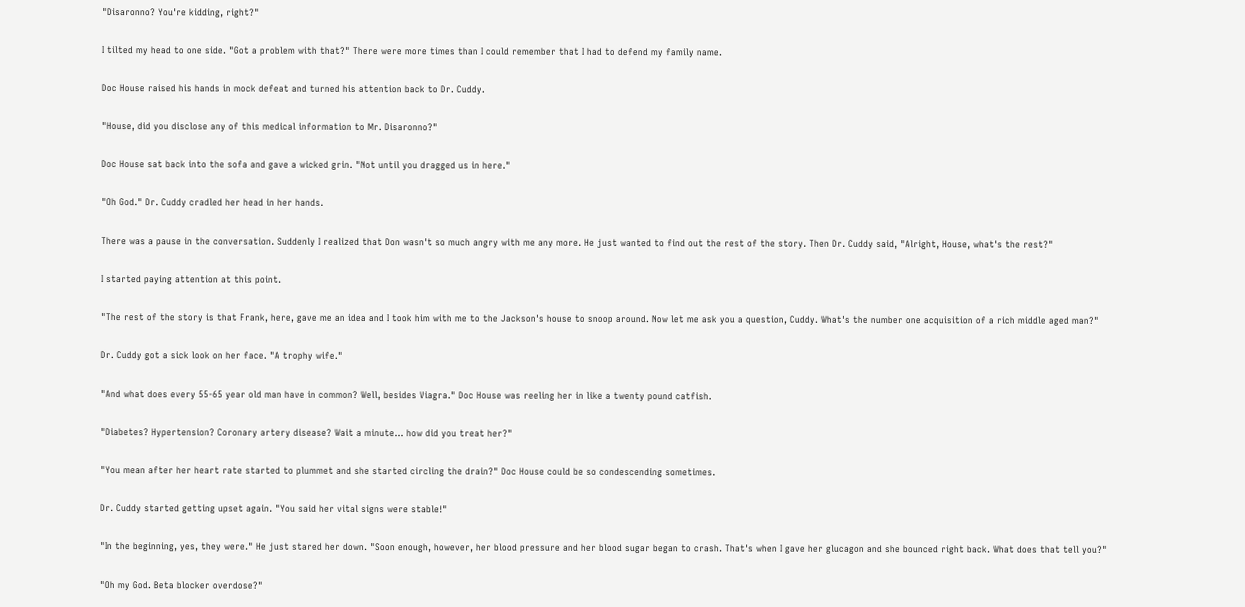"Disaronno? You're kidding, right?"

I tilted my head to one side. "Got a problem with that?" There were more times than I could remember that I had to defend my family name.

Doc House raised his hands in mock defeat and turned his attention back to Dr. Cuddy.

"House, did you disclose any of this medical information to Mr. Disaronno?"

Doc House sat back into the sofa and gave a wicked grin. "Not until you dragged us in here."

"Oh God." Dr. Cuddy cradled her head in her hands.

There was a pause in the conversation. Suddenly I realized that Don wasn't so much angry with me any more. He just wanted to find out the rest of the story. Then Dr. Cuddy said, "Alright, House, what's the rest?"

I started paying attention at this point.

"The rest of the story is that Frank, here, gave me an idea and I took him with me to the Jackson's house to snoop around. Now let me ask you a question, Cuddy. What's the number one acquisition of a rich middle aged man?"

Dr. Cuddy got a sick look on her face. "A trophy wife."

"And what does every 55-65 year old man have in common? Well, besides Viagra." Doc House was reeling her in like a twenty pound catfish.

"Diabetes? Hypertension? Coronary artery disease? Wait a minute… how did you treat her?"

"You mean after her heart rate started to plummet and she started circling the drain?" Doc House could be so condescending sometimes.

Dr. Cuddy started getting upset again. "You said her vital signs were stable!"

"In the beginning, yes, they were." He just stared her down. "Soon enough, however, her blood pressure and her blood sugar began to crash. That's when I gave her glucagon and she bounced right back. What does that tell you?"

"Oh my God. Beta blocker overdose?"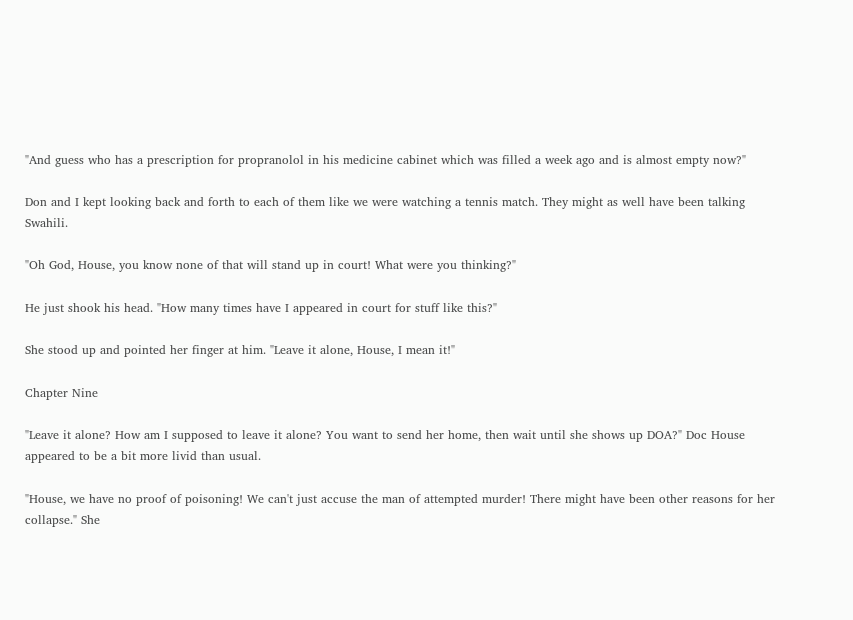"And guess who has a prescription for propranolol in his medicine cabinet which was filled a week ago and is almost empty now?"

Don and I kept looking back and forth to each of them like we were watching a tennis match. They might as well have been talking Swahili.

"Oh God, House, you know none of that will stand up in court! What were you thinking?"

He just shook his head. "How many times have I appeared in court for stuff like this?"

She stood up and pointed her finger at him. "Leave it alone, House, I mean it!"

Chapter Nine

"Leave it alone? How am I supposed to leave it alone? You want to send her home, then wait until she shows up DOA?" Doc House appeared to be a bit more livid than usual.

"House, we have no proof of poisoning! We can't just accuse the man of attempted murder! There might have been other reasons for her collapse." She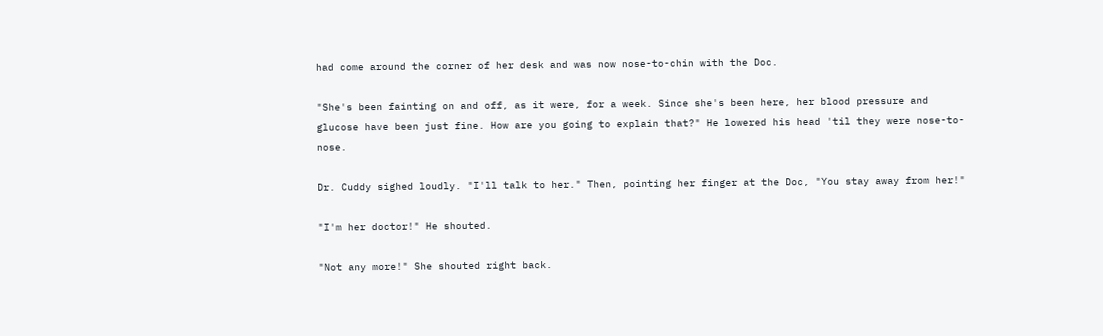had come around the corner of her desk and was now nose-to-chin with the Doc.

"She's been fainting on and off, as it were, for a week. Since she's been here, her blood pressure and glucose have been just fine. How are you going to explain that?" He lowered his head 'til they were nose-to-nose.

Dr. Cuddy sighed loudly. "I'll talk to her." Then, pointing her finger at the Doc, "You stay away from her!"

"I'm her doctor!" He shouted.

"Not any more!" She shouted right back.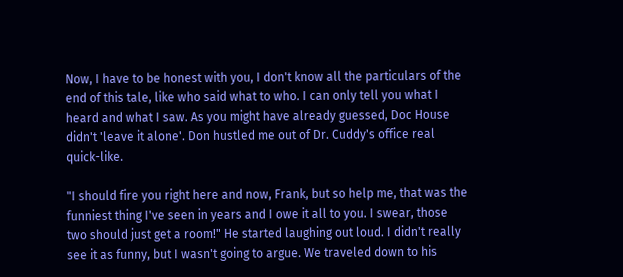Now, I have to be honest with you, I don't know all the particulars of the end of this tale, like who said what to who. I can only tell you what I heard and what I saw. As you might have already guessed, Doc House didn't 'leave it alone'. Don hustled me out of Dr. Cuddy's office real quick-like.

"I should fire you right here and now, Frank, but so help me, that was the funniest thing I've seen in years and I owe it all to you. I swear, those two should just get a room!" He started laughing out loud. I didn't really see it as funny, but I wasn't going to argue. We traveled down to his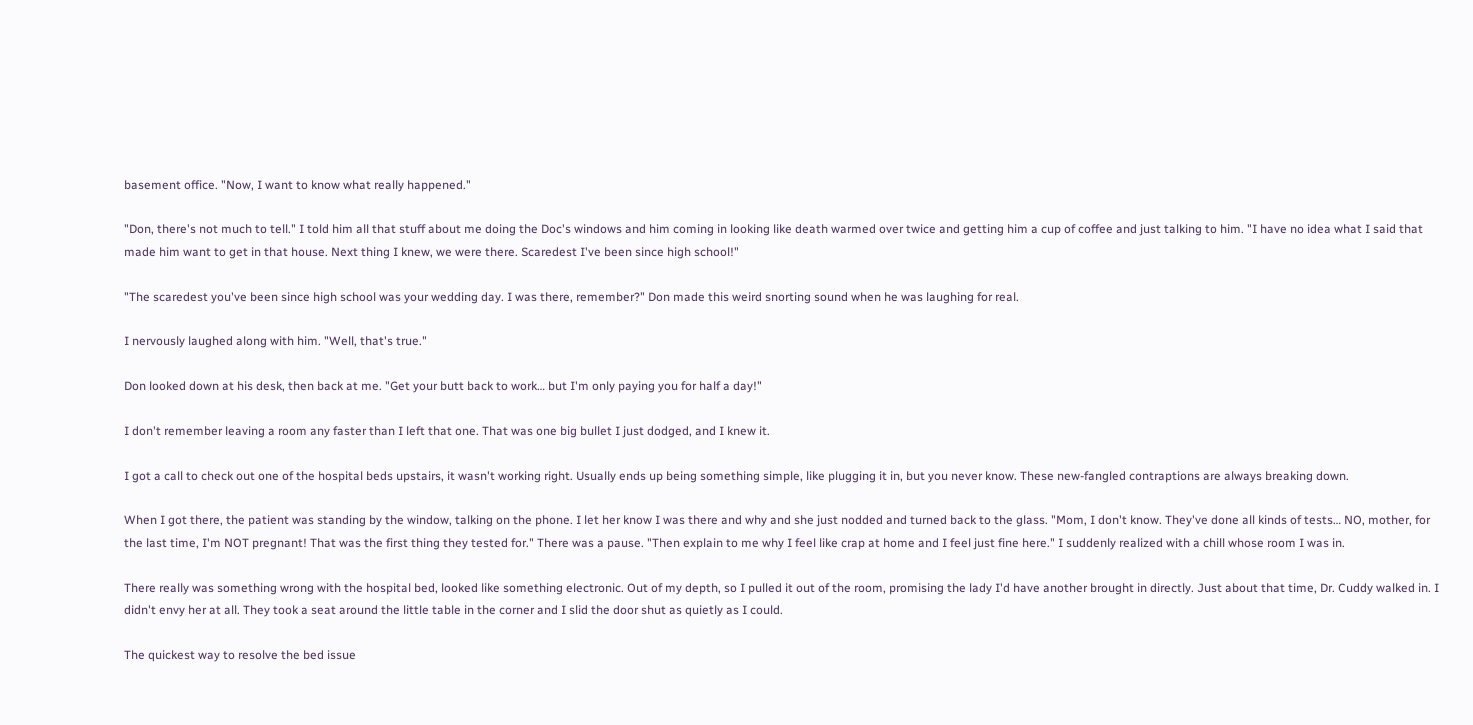basement office. "Now, I want to know what really happened."

"Don, there's not much to tell." I told him all that stuff about me doing the Doc's windows and him coming in looking like death warmed over twice and getting him a cup of coffee and just talking to him. "I have no idea what I said that made him want to get in that house. Next thing I knew, we were there. Scaredest I've been since high school!"

"The scaredest you've been since high school was your wedding day. I was there, remember?" Don made this weird snorting sound when he was laughing for real.

I nervously laughed along with him. "Well, that's true."

Don looked down at his desk, then back at me. "Get your butt back to work… but I'm only paying you for half a day!"

I don't remember leaving a room any faster than I left that one. That was one big bullet I just dodged, and I knew it.

I got a call to check out one of the hospital beds upstairs, it wasn't working right. Usually ends up being something simple, like plugging it in, but you never know. These new-fangled contraptions are always breaking down.

When I got there, the patient was standing by the window, talking on the phone. I let her know I was there and why and she just nodded and turned back to the glass. "Mom, I don't know. They've done all kinds of tests… NO, mother, for the last time, I'm NOT pregnant! That was the first thing they tested for." There was a pause. "Then explain to me why I feel like crap at home and I feel just fine here." I suddenly realized with a chill whose room I was in.

There really was something wrong with the hospital bed, looked like something electronic. Out of my depth, so I pulled it out of the room, promising the lady I'd have another brought in directly. Just about that time, Dr. Cuddy walked in. I didn't envy her at all. They took a seat around the little table in the corner and I slid the door shut as quietly as I could.

The quickest way to resolve the bed issue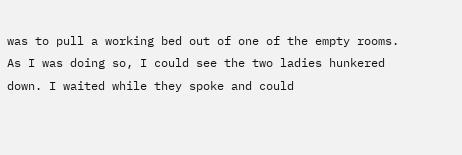was to pull a working bed out of one of the empty rooms. As I was doing so, I could see the two ladies hunkered down. I waited while they spoke and could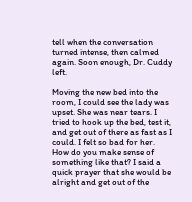tell when the conversation turned intense, then calmed again. Soon enough, Dr. Cuddy left.

Moving the new bed into the room, I could see the lady was upset. She was near tears. I tried to hook up the bed, test it, and get out of there as fast as I could. I felt so bad for her. How do you make sense of something like that? I said a quick prayer that she would be alright and get out of the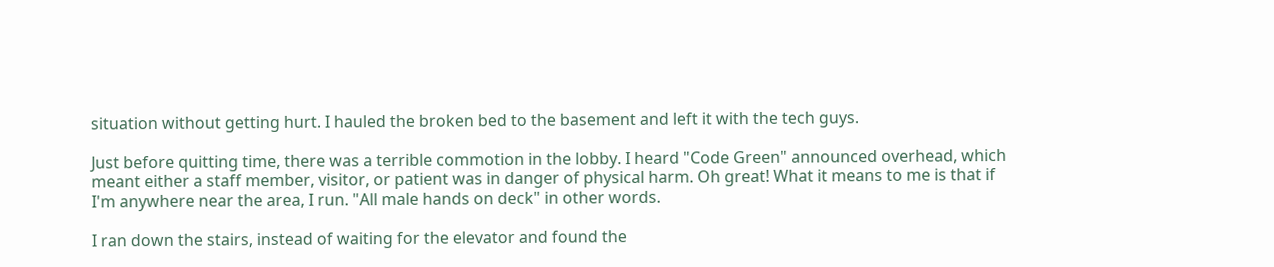situation without getting hurt. I hauled the broken bed to the basement and left it with the tech guys.

Just before quitting time, there was a terrible commotion in the lobby. I heard "Code Green" announced overhead, which meant either a staff member, visitor, or patient was in danger of physical harm. Oh great! What it means to me is that if I'm anywhere near the area, I run. "All male hands on deck" in other words.

I ran down the stairs, instead of waiting for the elevator and found the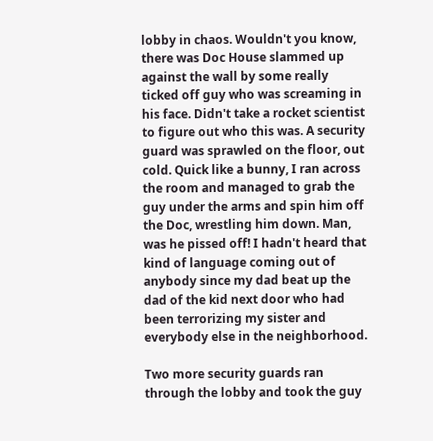lobby in chaos. Wouldn't you know, there was Doc House slammed up against the wall by some really ticked off guy who was screaming in his face. Didn't take a rocket scientist to figure out who this was. A security guard was sprawled on the floor, out cold. Quick like a bunny, I ran across the room and managed to grab the guy under the arms and spin him off the Doc, wrestling him down. Man, was he pissed off! I hadn't heard that kind of language coming out of anybody since my dad beat up the dad of the kid next door who had been terrorizing my sister and everybody else in the neighborhood.

Two more security guards ran through the lobby and took the guy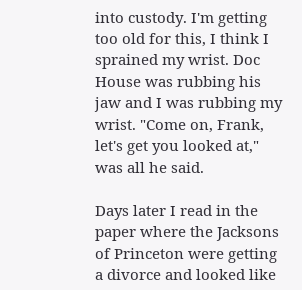into custody. I'm getting too old for this, I think I sprained my wrist. Doc House was rubbing his jaw and I was rubbing my wrist. "Come on, Frank, let's get you looked at," was all he said.

Days later I read in the paper where the Jacksons of Princeton were getting a divorce and looked like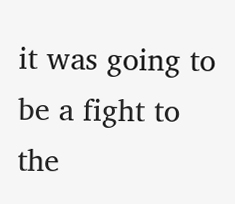it was going to be a fight to the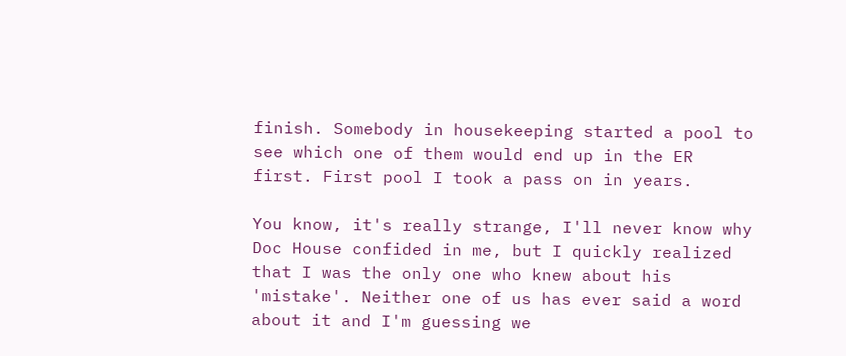finish. Somebody in housekeeping started a pool to see which one of them would end up in the ER first. First pool I took a pass on in years.

You know, it's really strange, I'll never know why Doc House confided in me, but I quickly realized that I was the only one who knew about his 'mistake'. Neither one of us has ever said a word about it and I'm guessing we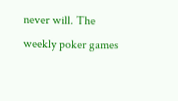never will. The weekly poker games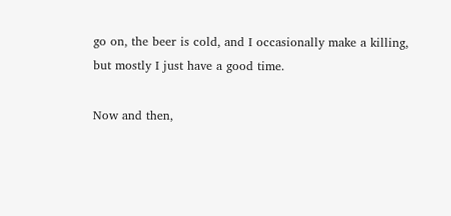go on, the beer is cold, and I occasionally make a killing, but mostly I just have a good time.

Now and then,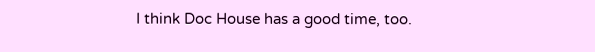I think Doc House has a good time, too.